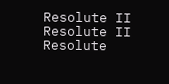Resolute II
Resolute II
Resolute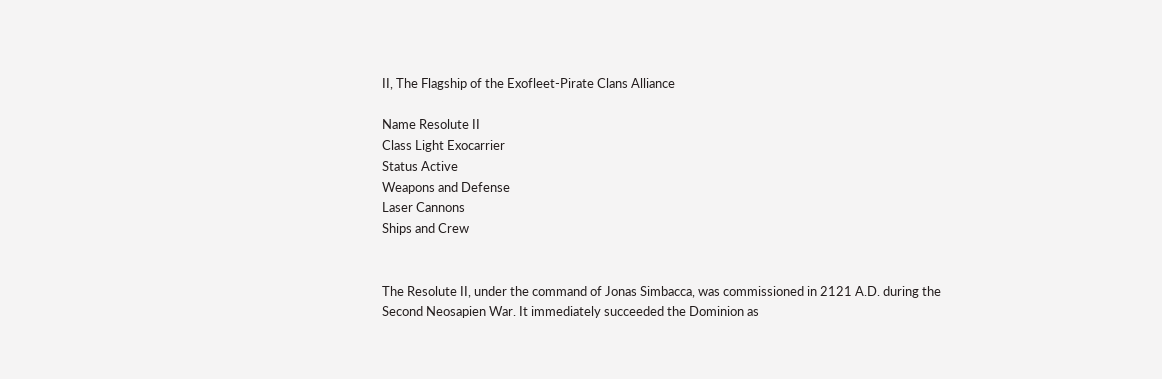II, The Flagship of the Exofleet-Pirate Clans Alliance

Name Resolute II
Class Light Exocarrier
Status Active
Weapons and Defense
Laser Cannons
Ships and Crew


The Resolute II, under the command of Jonas Simbacca, was commissioned in 2121 A.D. during the Second Neosapien War. It immediately succeeded the Dominion as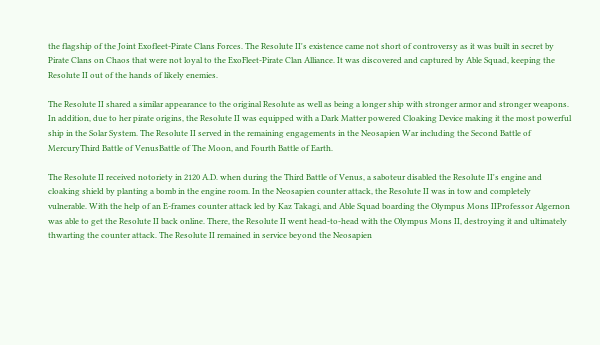the flagship of the Joint Exofleet-Pirate Clans Forces. The Resolute II's existence came not short of controversy as it was built in secret by Pirate Clans on Chaos that were not loyal to the ExoFleet-Pirate Clan Alliance. It was discovered and captured by Able Squad, keeping the Resolute II out of the hands of likely enemies.

The Resolute II shared a similar appearance to the original Resolute as well as being a longer ship with stronger armor and stronger weapons. In addition, due to her pirate origins, the Resolute II was equipped with a Dark Matter powered Cloaking Device making it the most powerful ship in the Solar System. The Resolute II served in the remaining engagements in the Neosapien War including the Second Battle of MercuryThird Battle of VenusBattle of The Moon, and Fourth Battle of Earth.

The Resolute II received notoriety in 2120 A.D. when during the Third Battle of Venus, a saboteur disabled the Resolute II's engine and cloaking shield by planting a bomb in the engine room. In the Neosapien counter attack, the Resolute II was in tow and completely vulnerable. With the help of an E-frames counter attack led by Kaz Takagi, and Able Squad boarding the Olympus Mons IIProfessor Algernon was able to get the Resolute II back online. There, the Resolute II went head-to-head with the Olympus Mons II, destroying it and ultimately thwarting the counter attack. The Resolute II remained in service beyond the Neosapien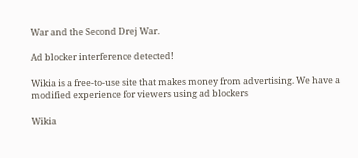War and the Second Drej War.

Ad blocker interference detected!

Wikia is a free-to-use site that makes money from advertising. We have a modified experience for viewers using ad blockers

Wikia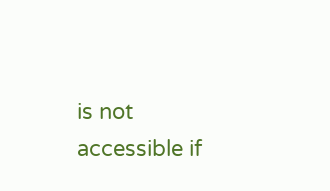is not accessible if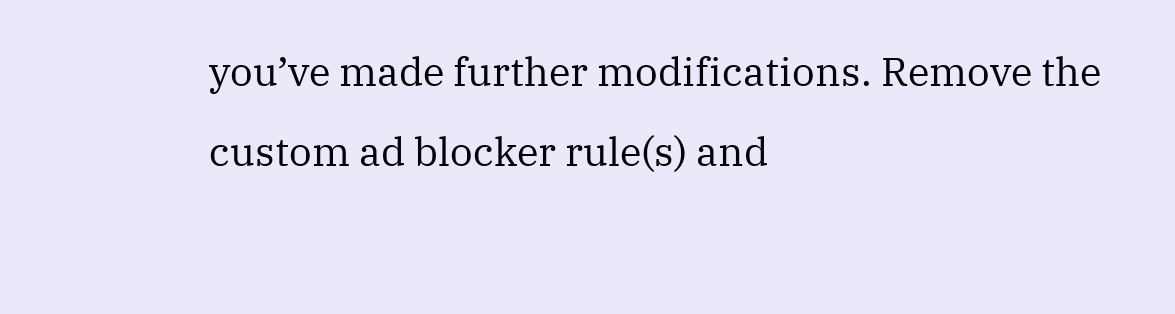you’ve made further modifications. Remove the custom ad blocker rule(s) and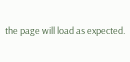the page will load as expected.